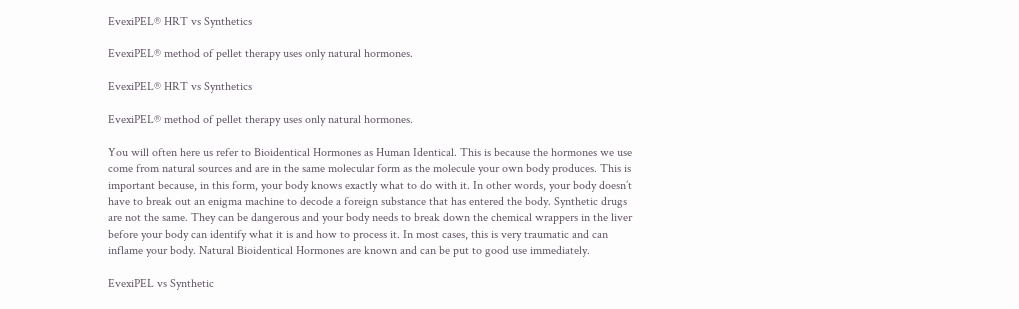EvexiPEL® HRT vs Synthetics

EvexiPEL® method of pellet therapy uses only natural hormones.

EvexiPEL® HRT vs Synthetics

EvexiPEL® method of pellet therapy uses only natural hormones.

You will often here us refer to Bioidentical Hormones as Human Identical. This is because the hormones we use come from natural sources and are in the same molecular form as the molecule your own body produces. This is important because, in this form, your body knows exactly what to do with it. In other words, your body doesn’t have to break out an enigma machine to decode a foreign substance that has entered the body. Synthetic drugs are not the same. They can be dangerous and your body needs to break down the chemical wrappers in the liver before your body can identify what it is and how to process it. In most cases, this is very traumatic and can inflame your body. Natural Bioidentical Hormones are known and can be put to good use immediately.

EvexiPEL vs Synthetic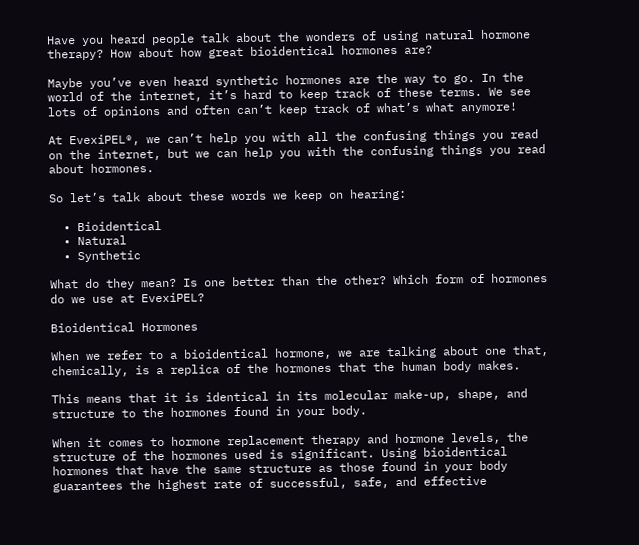Have you heard people talk about the wonders of using natural hormone therapy? How about how great bioidentical hormones are?

Maybe you’ve even heard synthetic hormones are the way to go. In the world of the internet, it’s hard to keep track of these terms. We see lots of opinions and often can’t keep track of what’s what anymore!

At EvexiPEL®, we can’t help you with all the confusing things you read on the internet, but we can help you with the confusing things you read about hormones.

So let’s talk about these words we keep on hearing:

  • Bioidentical
  • Natural
  • Synthetic

What do they mean? Is one better than the other? Which form of hormones do we use at EvexiPEL?

Bioidentical Hormones

When we refer to a bioidentical hormone, we are talking about one that, chemically, is a replica of the hormones that the human body makes.

This means that it is identical in its molecular make-up, shape, and structure to the hormones found in your body.

When it comes to hormone replacement therapy and hormone levels, the structure of the hormones used is significant. Using bioidentical hormones that have the same structure as those found in your body guarantees the highest rate of successful, safe, and effective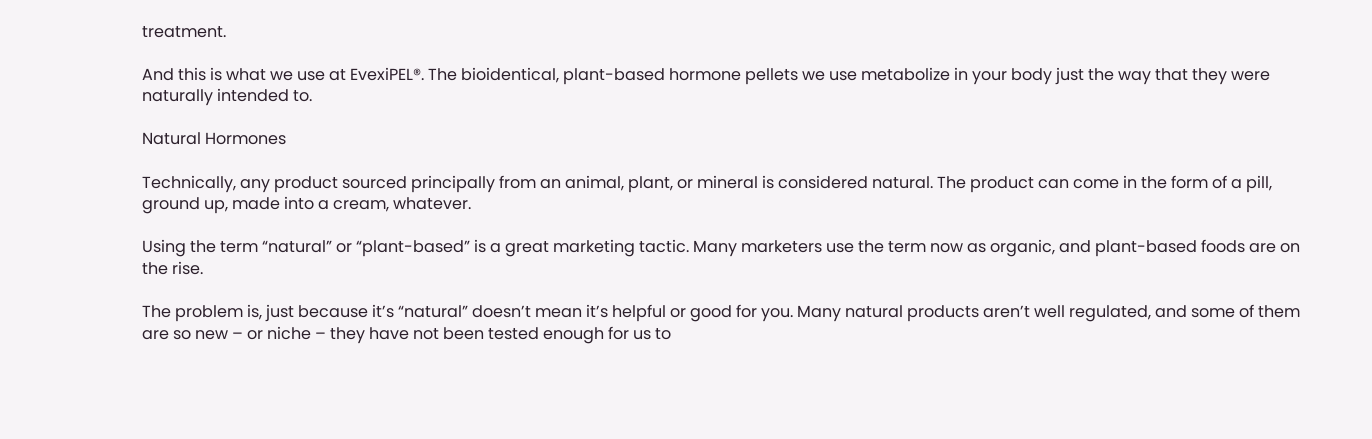treatment.

And this is what we use at EvexiPEL®. The bioidentical, plant-based hormone pellets we use metabolize in your body just the way that they were naturally intended to.

Natural Hormones

Technically, any product sourced principally from an animal, plant, or mineral is considered natural. The product can come in the form of a pill, ground up, made into a cream, whatever.

Using the term “natural” or “plant-based” is a great marketing tactic. Many marketers use the term now as organic, and plant-based foods are on the rise.

The problem is, just because it’s “natural” doesn’t mean it’s helpful or good for you. Many natural products aren’t well regulated, and some of them are so new – or niche – they have not been tested enough for us to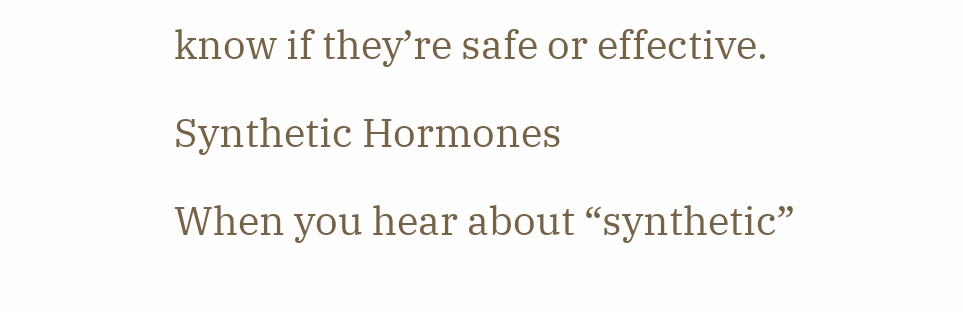know if they’re safe or effective.

Synthetic Hormones

When you hear about “synthetic”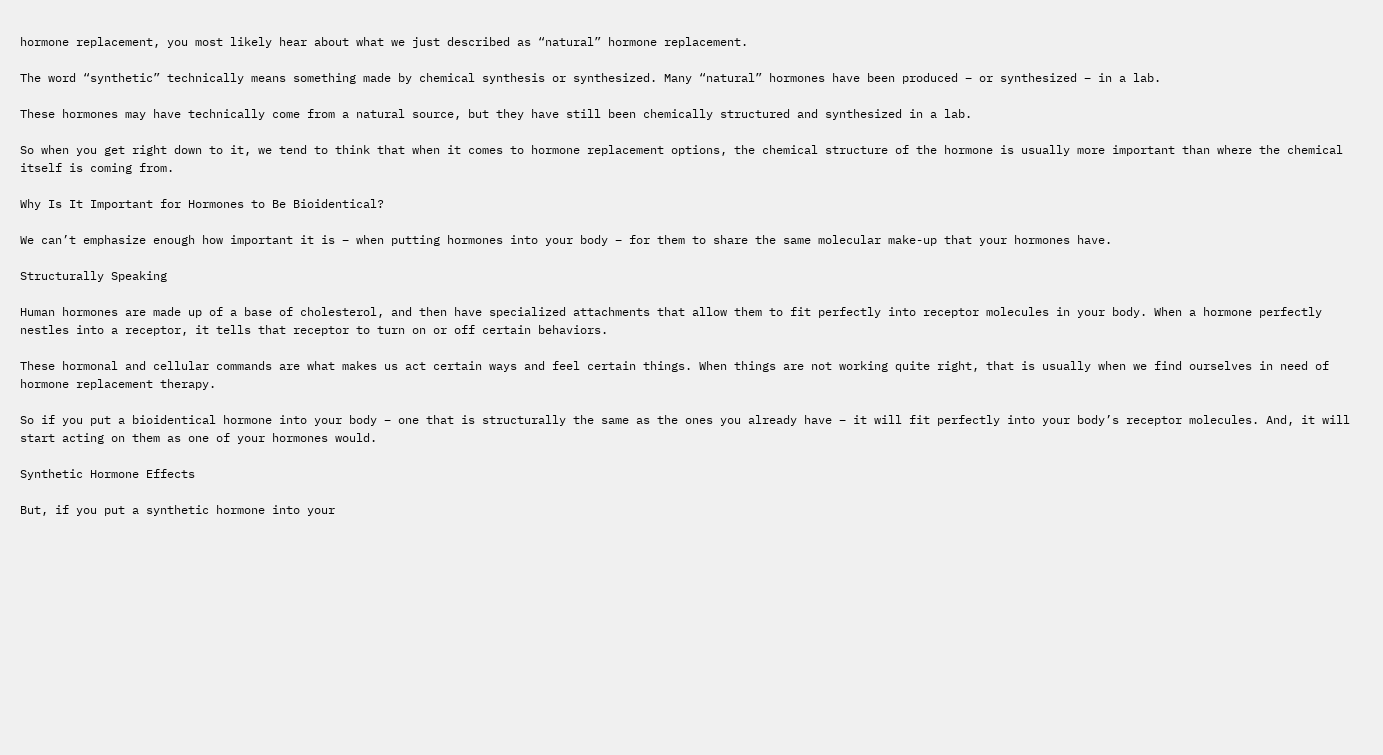hormone replacement, you most likely hear about what we just described as “natural” hormone replacement.

The word “synthetic” technically means something made by chemical synthesis or synthesized. Many “natural” hormones have been produced – or synthesized – in a lab.

These hormones may have technically come from a natural source, but they have still been chemically structured and synthesized in a lab.

So when you get right down to it, we tend to think that when it comes to hormone replacement options, the chemical structure of the hormone is usually more important than where the chemical itself is coming from.

Why Is It Important for Hormones to Be Bioidentical?

We can’t emphasize enough how important it is – when putting hormones into your body – for them to share the same molecular make-up that your hormones have.

Structurally Speaking

Human hormones are made up of a base of cholesterol, and then have specialized attachments that allow them to fit perfectly into receptor molecules in your body. When a hormone perfectly nestles into a receptor, it tells that receptor to turn on or off certain behaviors.

These hormonal and cellular commands are what makes us act certain ways and feel certain things. When things are not working quite right, that is usually when we find ourselves in need of hormone replacement therapy.

So if you put a bioidentical hormone into your body – one that is structurally the same as the ones you already have – it will fit perfectly into your body’s receptor molecules. And, it will start acting on them as one of your hormones would.

Synthetic Hormone Effects

But, if you put a synthetic hormone into your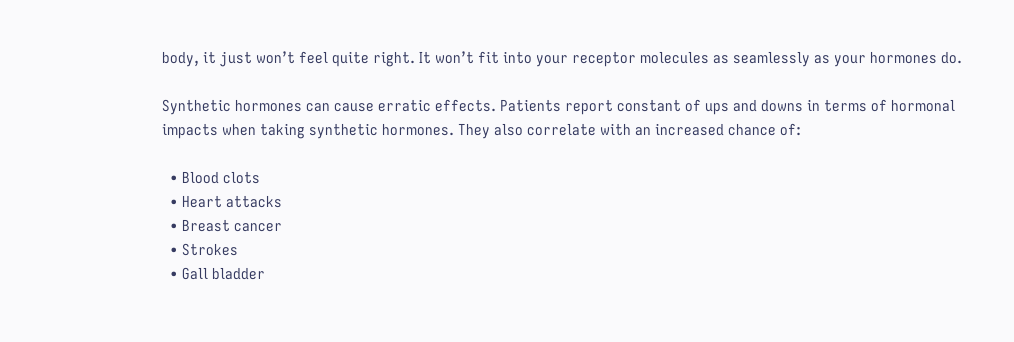body, it just won’t feel quite right. It won’t fit into your receptor molecules as seamlessly as your hormones do.

Synthetic hormones can cause erratic effects. Patients report constant of ups and downs in terms of hormonal impacts when taking synthetic hormones. They also correlate with an increased chance of:

  • Blood clots
  • Heart attacks
  • Breast cancer
  • Strokes
  • Gall bladder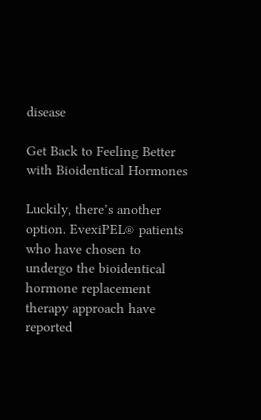disease

Get Back to Feeling Better with Bioidentical Hormones

Luckily, there’s another option. EvexiPEL® patients who have chosen to undergo the bioidentical hormone replacement therapy approach have reported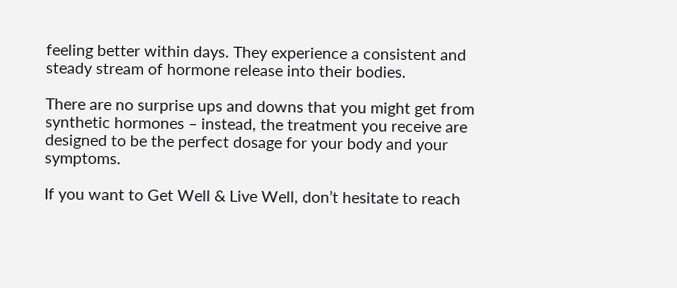feeling better within days. They experience a consistent and steady stream of hormone release into their bodies.

There are no surprise ups and downs that you might get from synthetic hormones – instead, the treatment you receive are designed to be the perfect dosage for your body and your symptoms.

If you want to Get Well & Live Well, don’t hesitate to reach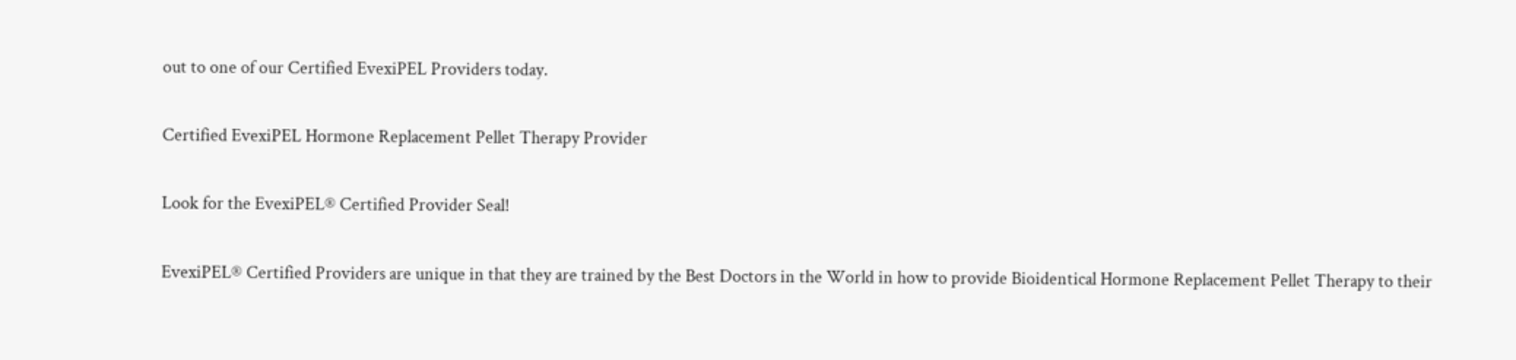out to one of our Certified EvexiPEL Providers today.

Certified EvexiPEL Hormone Replacement Pellet Therapy Provider

Look for the EvexiPEL® Certified Provider Seal!

EvexiPEL® Certified Providers are unique in that they are trained by the Best Doctors in the World in how to provide Bioidentical Hormone Replacement Pellet Therapy to their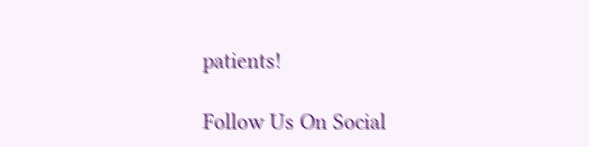patients!

Follow Us On Social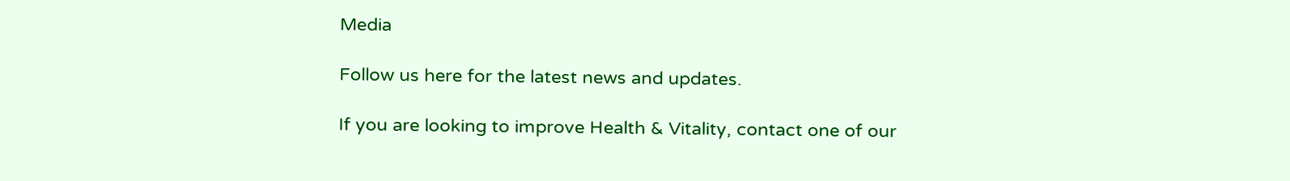Media

Follow us here for the latest news and updates.

If you are looking to improve Health & Vitality, contact one of our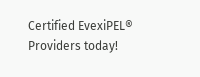Certified EvexiPEL® Providers today!